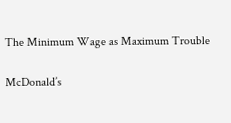The Minimum Wage as Maximum Trouble

McDonald’s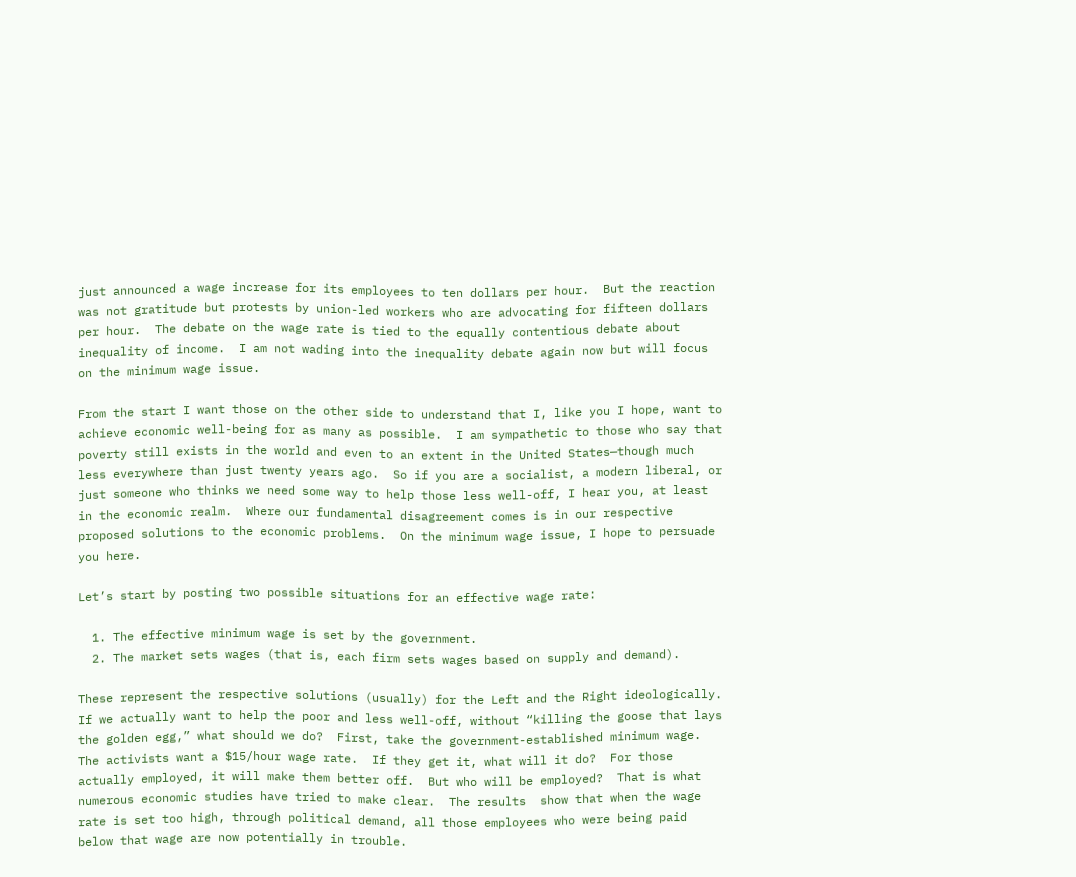just announced a wage increase for its employees to ten dollars per hour.  But the reaction was not gratitude but protests by union-led workers who are advocating for fifteen dollars per hour.  The debate on the wage rate is tied to the equally contentious debate about inequality of income.  I am not wading into the inequality debate again now but will focus on the minimum wage issue.

From the start I want those on the other side to understand that I, like you I hope, want to achieve economic well-being for as many as possible.  I am sympathetic to those who say that poverty still exists in the world and even to an extent in the United States—though much less everywhere than just twenty years ago.  So if you are a socialist, a modern liberal, or just someone who thinks we need some way to help those less well-off, I hear you, at least in the economic realm.  Where our fundamental disagreement comes is in our respective proposed solutions to the economic problems.  On the minimum wage issue, I hope to persuade you here.

Let’s start by posting two possible situations for an effective wage rate:

  1. The effective minimum wage is set by the government.
  2. The market sets wages (that is, each firm sets wages based on supply and demand).

These represent the respective solutions (usually) for the Left and the Right ideologically.  If we actually want to help the poor and less well-off, without “killing the goose that lays the golden egg,” what should we do?  First, take the government-established minimum wage.  The activists want a $15/hour wage rate.  If they get it, what will it do?  For those actually employed, it will make them better off.  But who will be employed?  That is what numerous economic studies have tried to make clear.  The results  show that when the wage rate is set too high, through political demand, all those employees who were being paid below that wage are now potentially in trouble.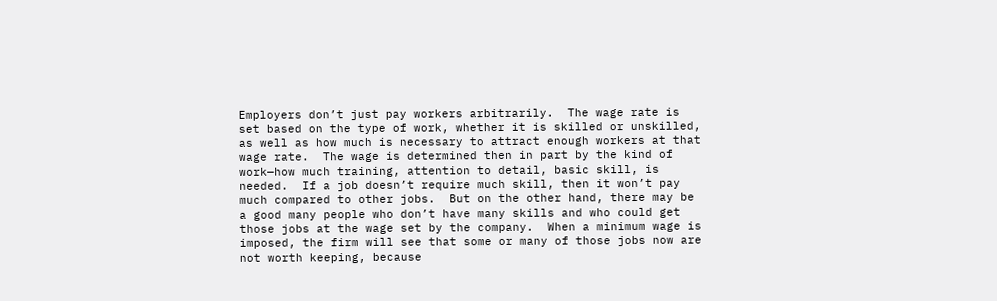Employers don’t just pay workers arbitrarily.  The wage rate is set based on the type of work, whether it is skilled or unskilled, as well as how much is necessary to attract enough workers at that wage rate.  The wage is determined then in part by the kind of work—how much training, attention to detail, basic skill, is needed.  If a job doesn’t require much skill, then it won’t pay much compared to other jobs.  But on the other hand, there may be a good many people who don’t have many skills and who could get those jobs at the wage set by the company.  When a minimum wage is imposed, the firm will see that some or many of those jobs now are not worth keeping, because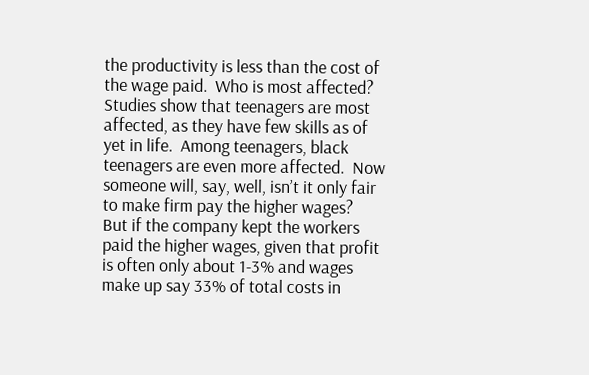the productivity is less than the cost of the wage paid.  Who is most affected?  Studies show that teenagers are most affected, as they have few skills as of yet in life.  Among teenagers, black teenagers are even more affected.  Now someone will, say, well, isn’t it only fair to make firm pay the higher wages?  But if the company kept the workers paid the higher wages, given that profit is often only about 1-3% and wages make up say 33% of total costs in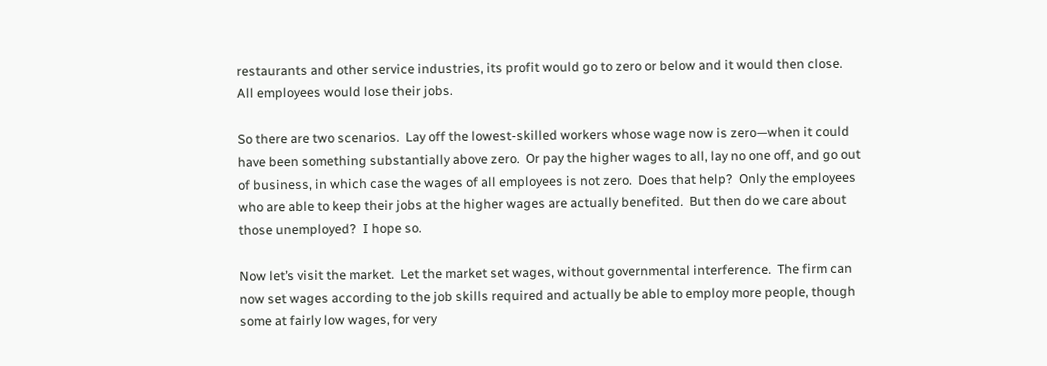restaurants and other service industries, its profit would go to zero or below and it would then close.  All employees would lose their jobs.

So there are two scenarios.  Lay off the lowest-skilled workers whose wage now is zero—when it could have been something substantially above zero.  Or pay the higher wages to all, lay no one off, and go out of business, in which case the wages of all employees is not zero.  Does that help?  Only the employees who are able to keep their jobs at the higher wages are actually benefited.  But then do we care about those unemployed?  I hope so.

Now let’s visit the market.  Let the market set wages, without governmental interference.  The firm can now set wages according to the job skills required and actually be able to employ more people, though some at fairly low wages, for very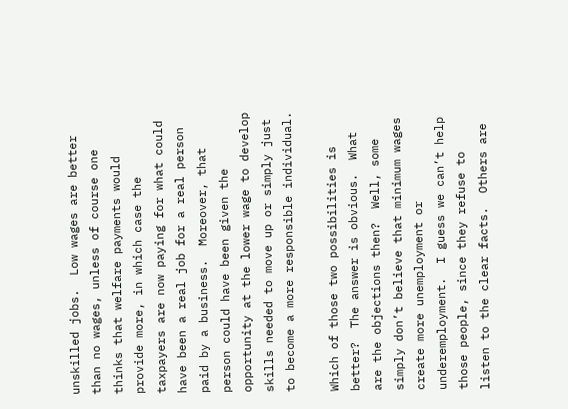unskilled jobs.  Low wages are better than no wages, unless of course one thinks that welfare payments would provide more, in which case the taxpayers are now paying for what could have been a real job for a real person paid by a business.  Moreover, that person could have been given the opportunity at the lower wage to develop skills needed to move up or simply just to become a more responsible individual.

Which of those two possibilities is better?  The answer is obvious.  What are the objections then?  Well, some simply don’t believe that minimum wages create more unemployment or underemployment.  I guess we can’t help those people, since they refuse to listen to the clear facts.  Others are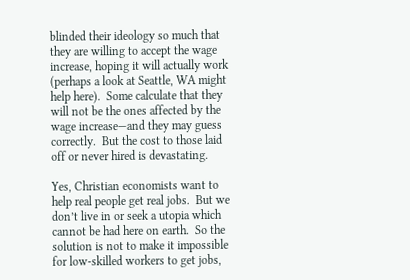blinded their ideology so much that they are willing to accept the wage increase, hoping it will actually work (perhaps a look at Seattle, WA might help here).  Some calculate that they will not be the ones affected by the wage increase—and they may guess correctly.  But the cost to those laid off or never hired is devastating.

Yes, Christian economists want to help real people get real jobs.  But we don’t live in or seek a utopia which cannot be had here on earth.  So the solution is not to make it impossible for low-skilled workers to get jobs,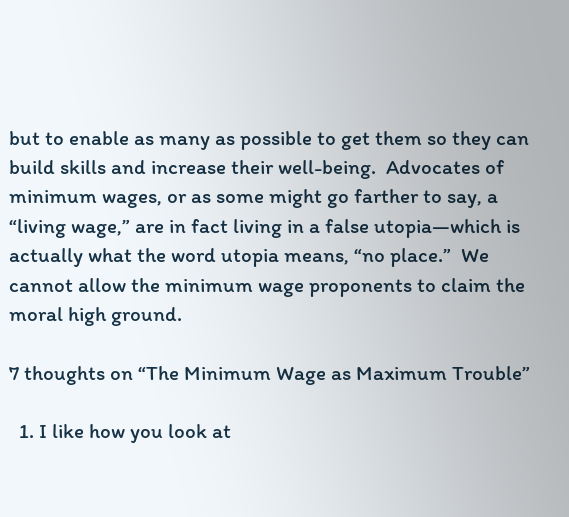but to enable as many as possible to get them so they can build skills and increase their well-being.  Advocates of minimum wages, or as some might go farther to say, a “living wage,” are in fact living in a false utopia—which is actually what the word utopia means, “no place.”  We cannot allow the minimum wage proponents to claim the moral high ground.

7 thoughts on “The Minimum Wage as Maximum Trouble”

  1. I like how you look at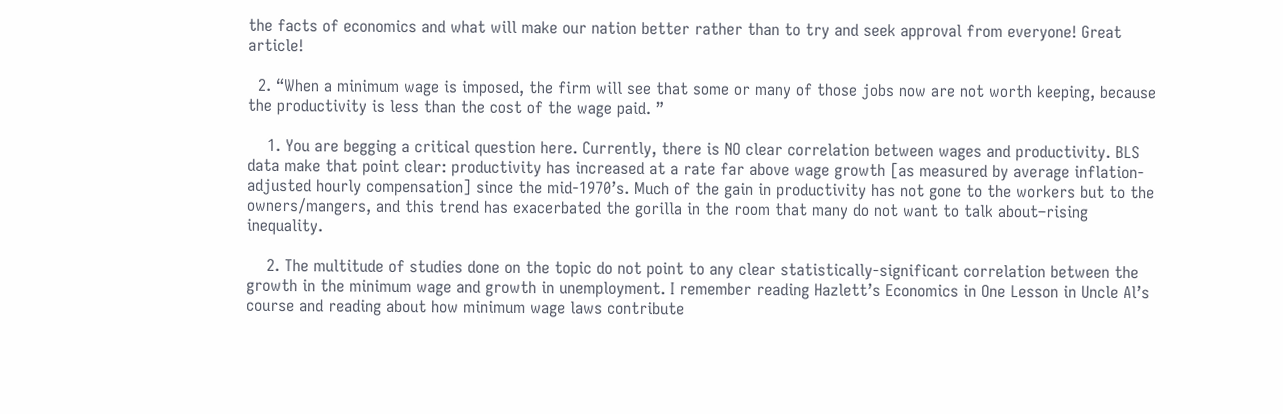the facts of economics and what will make our nation better rather than to try and seek approval from everyone! Great article!

  2. “When a minimum wage is imposed, the firm will see that some or many of those jobs now are not worth keeping, because the productivity is less than the cost of the wage paid. ”

    1. You are begging a critical question here. Currently, there is NO clear correlation between wages and productivity. BLS data make that point clear: productivity has increased at a rate far above wage growth [as measured by average inflation-adjusted hourly compensation] since the mid-1970’s. Much of the gain in productivity has not gone to the workers but to the owners/mangers, and this trend has exacerbated the gorilla in the room that many do not want to talk about–rising inequality.

    2. The multitude of studies done on the topic do not point to any clear statistically-significant correlation between the growth in the minimum wage and growth in unemployment. I remember reading Hazlett’s Economics in One Lesson in Uncle Al’s course and reading about how minimum wage laws contribute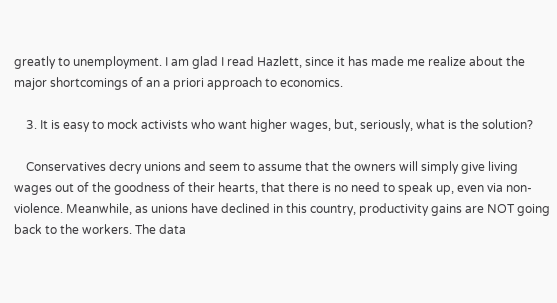greatly to unemployment. I am glad I read Hazlett, since it has made me realize about the major shortcomings of an a priori approach to economics.

    3. It is easy to mock activists who want higher wages, but, seriously, what is the solution?

    Conservatives decry unions and seem to assume that the owners will simply give living wages out of the goodness of their hearts, that there is no need to speak up, even via non-violence. Meanwhile, as unions have declined in this country, productivity gains are NOT going back to the workers. The data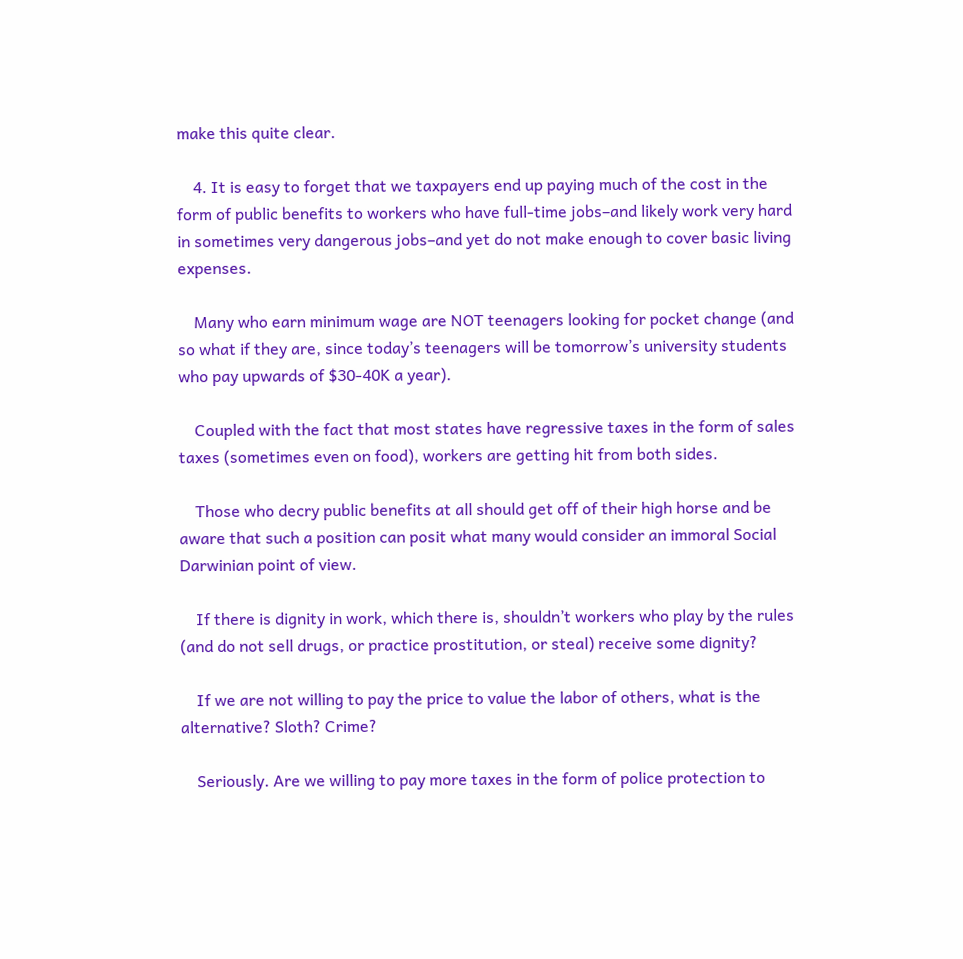make this quite clear.

    4. It is easy to forget that we taxpayers end up paying much of the cost in the form of public benefits to workers who have full-time jobs–and likely work very hard in sometimes very dangerous jobs–and yet do not make enough to cover basic living expenses.

    Many who earn minimum wage are NOT teenagers looking for pocket change (and so what if they are, since today’s teenagers will be tomorrow’s university students who pay upwards of $30-40K a year).

    Coupled with the fact that most states have regressive taxes in the form of sales taxes (sometimes even on food), workers are getting hit from both sides.

    Those who decry public benefits at all should get off of their high horse and be aware that such a position can posit what many would consider an immoral Social Darwinian point of view.

    If there is dignity in work, which there is, shouldn’t workers who play by the rules (and do not sell drugs, or practice prostitution, or steal) receive some dignity?

    If we are not willing to pay the price to value the labor of others, what is the alternative? Sloth? Crime?

    Seriously. Are we willing to pay more taxes in the form of police protection to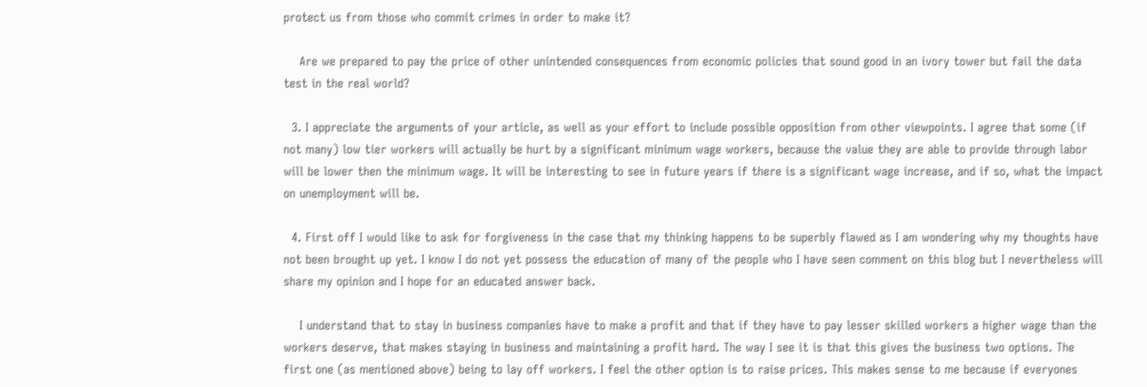protect us from those who commit crimes in order to make it?

    Are we prepared to pay the price of other unintended consequences from economic policies that sound good in an ivory tower but fail the data test in the real world?

  3. I appreciate the arguments of your article, as well as your effort to include possible opposition from other viewpoints. I agree that some (if not many) low tier workers will actually be hurt by a significant minimum wage workers, because the value they are able to provide through labor will be lower then the minimum wage. It will be interesting to see in future years if there is a significant wage increase, and if so, what the impact on unemployment will be.

  4. First off I would like to ask for forgiveness in the case that my thinking happens to be superbly flawed as I am wondering why my thoughts have not been brought up yet. I know I do not yet possess the education of many of the people who I have seen comment on this blog but I nevertheless will share my opinion and I hope for an educated answer back.

    I understand that to stay in business companies have to make a profit and that if they have to pay lesser skilled workers a higher wage than the workers deserve, that makes staying in business and maintaining a profit hard. The way I see it is that this gives the business two options. The first one (as mentioned above) being to lay off workers. I feel the other option is to raise prices. This makes sense to me because if everyones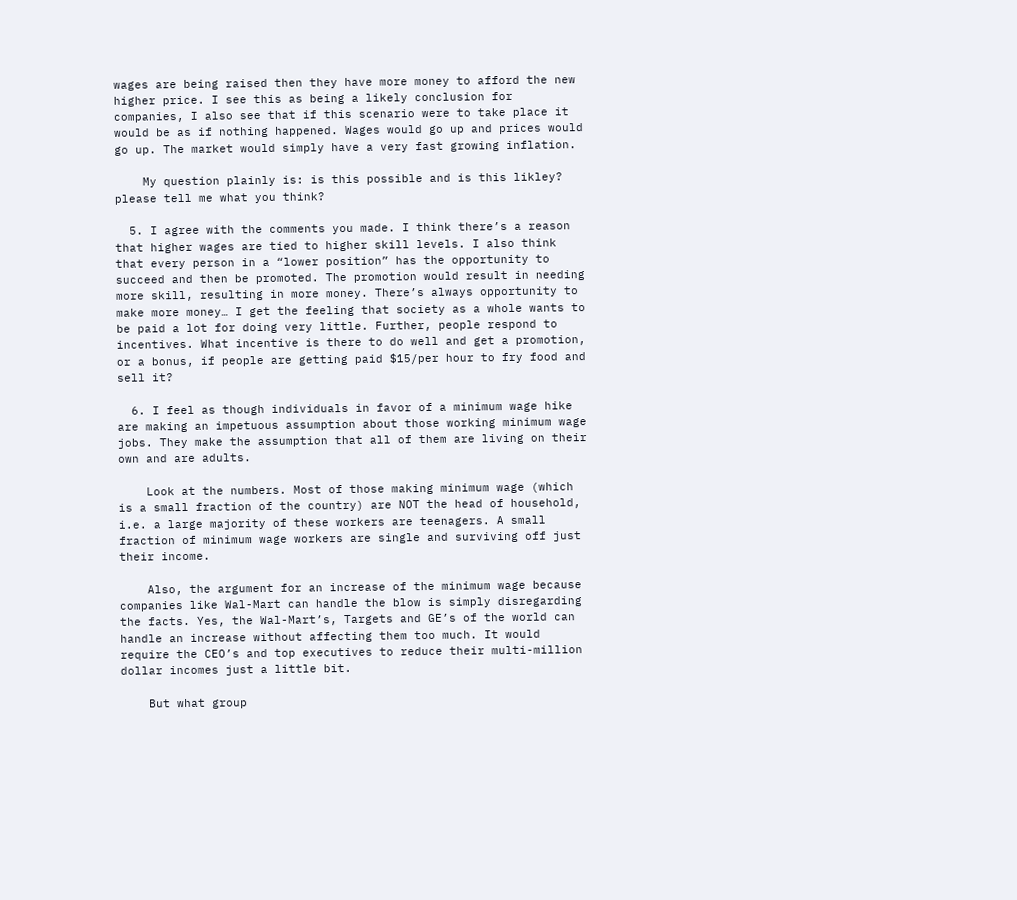wages are being raised then they have more money to afford the new higher price. I see this as being a likely conclusion for companies, I also see that if this scenario were to take place it would be as if nothing happened. Wages would go up and prices would go up. The market would simply have a very fast growing inflation.

    My question plainly is: is this possible and is this likley? please tell me what you think?

  5. I agree with the comments you made. I think there’s a reason that higher wages are tied to higher skill levels. I also think that every person in a “lower position” has the opportunity to succeed and then be promoted. The promotion would result in needing more skill, resulting in more money. There’s always opportunity to make more money… I get the feeling that society as a whole wants to be paid a lot for doing very little. Further, people respond to incentives. What incentive is there to do well and get a promotion, or a bonus, if people are getting paid $15/per hour to fry food and sell it?

  6. I feel as though individuals in favor of a minimum wage hike are making an impetuous assumption about those working minimum wage jobs. They make the assumption that all of them are living on their own and are adults.

    Look at the numbers. Most of those making minimum wage (which is a small fraction of the country) are NOT the head of household, i.e. a large majority of these workers are teenagers. A small fraction of minimum wage workers are single and surviving off just their income.

    Also, the argument for an increase of the minimum wage because companies like Wal-Mart can handle the blow is simply disregarding the facts. Yes, the Wal-Mart’s, Targets and GE’s of the world can handle an increase without affecting them too much. It would require the CEO’s and top executives to reduce their multi-million dollar incomes just a little bit.

    But what group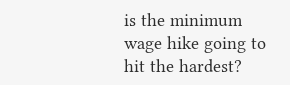is the minimum wage hike going to hit the hardest?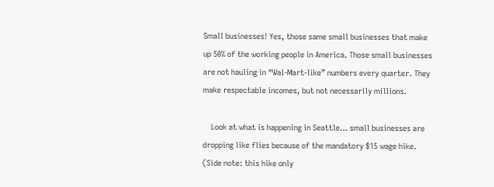Small businesses! Yes, those same small businesses that make up 50% of the working people in America. Those small businesses are not hauling in “Wal-Mart-like” numbers every quarter. They make respectable incomes, but not necessarily millions.

    Look at what is happening in Seattle… small businesses are dropping like flies because of the mandatory $15 wage hike. (Side note: this hike only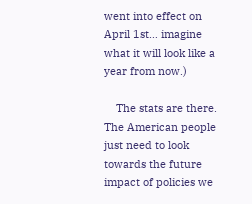went into effect on April 1st… imagine what it will look like a year from now.)

    The stats are there. The American people just need to look towards the future impact of policies we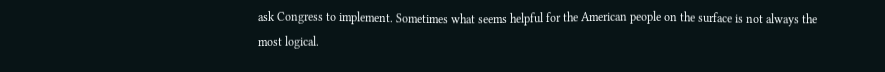ask Congress to implement. Sometimes what seems helpful for the American people on the surface is not always the most logical.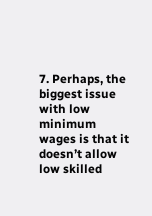7. Perhaps, the biggest issue with low minimum wages is that it doesn’t allow low skilled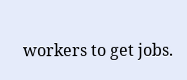workers to get jobs.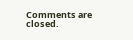Comments are closed.